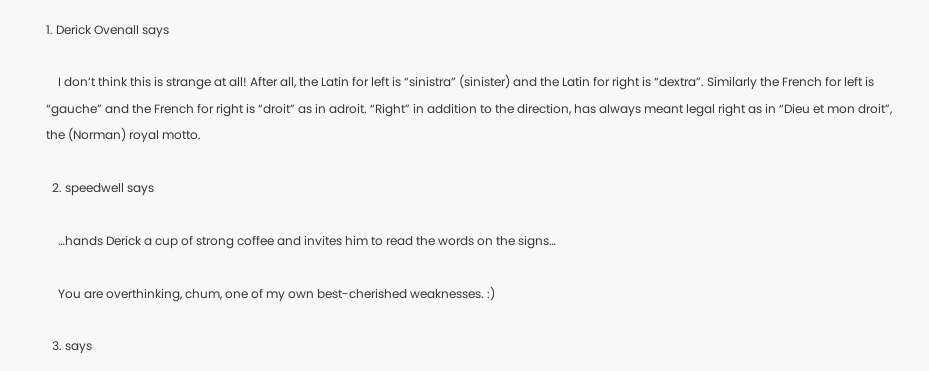1. Derick Ovenall says

    I don’t think this is strange at all! After all, the Latin for left is “sinistra” (sinister) and the Latin for right is “dextra”. Similarly the French for left is “gauche” and the French for right is “droit” as in adroit. “Right” in addition to the direction, has always meant legal right as in “Dieu et mon droit”, the (Norman) royal motto.

  2. speedwell says

    …hands Derick a cup of strong coffee and invites him to read the words on the signs…

    You are overthinking, chum, one of my own best-cherished weaknesses. :)

  3. says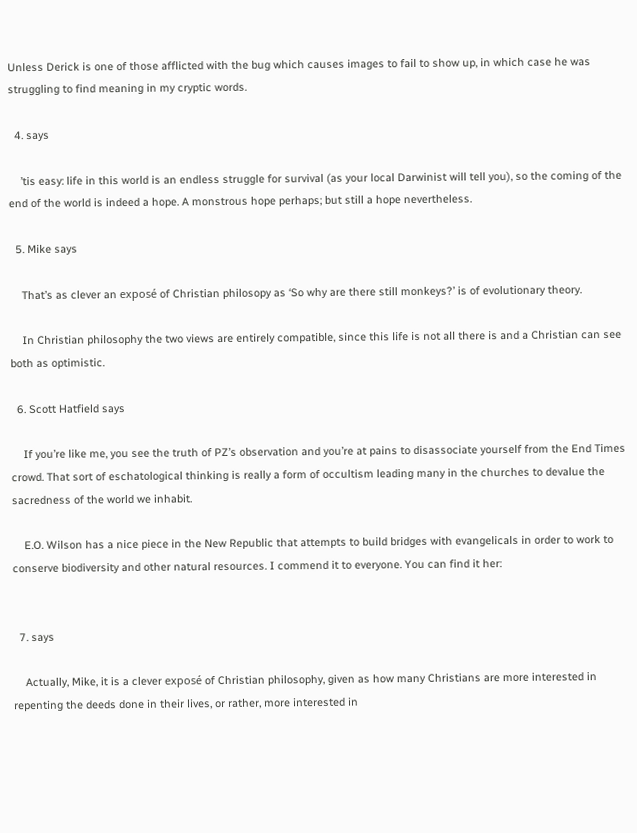Unless Derick is one of those afflicted with the bug which causes images to fail to show up, in which case he was struggling to find meaning in my cryptic words.

  4. says

    ’tis easy: life in this world is an endless struggle for survival (as your local Darwinist will tell you), so the coming of the end of the world is indeed a hope. A monstrous hope perhaps; but still a hope nevertheless.

  5. Mike says

    That’s as clever an exposé of Christian philosopy as ‘So why are there still monkeys?’ is of evolutionary theory.

    In Christian philosophy the two views are entirely compatible, since this life is not all there is and a Christian can see both as optimistic.

  6. Scott Hatfield says

    If you’re like me, you see the truth of PZ’s observation and you’re at pains to disassociate yourself from the End Times crowd. That sort of eschatological thinking is really a form of occultism leading many in the churches to devalue the sacredness of the world we inhabit.

    E.O. Wilson has a nice piece in the New Republic that attempts to build bridges with evangelicals in order to work to conserve biodiversity and other natural resources. I commend it to everyone. You can find it her:


  7. says

    Actually, Mike, it is a clever exposé of Christian philosophy, given as how many Christians are more interested in repenting the deeds done in their lives, or rather, more interested in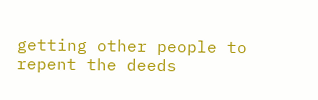getting other people to repent the deeds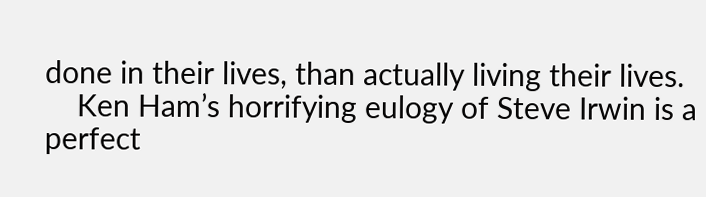done in their lives, than actually living their lives.
    Ken Ham’s horrifying eulogy of Steve Irwin is a perfect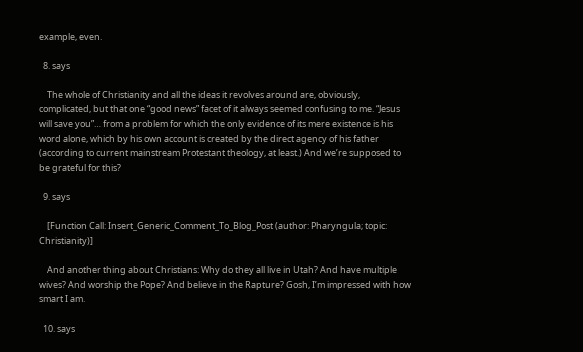example, even.

  8. says

    The whole of Christianity and all the ideas it revolves around are, obviously, complicated, but that one “good news” facet of it always seemed confusing to me. “Jesus will save you”… from a problem for which the only evidence of its mere existence is his word alone, which by his own account is created by the direct agency of his father (according to current mainstream Protestant theology, at least.) And we’re supposed to be grateful for this?

  9. says

    [Function Call: Insert_Generic_Comment_To_Blog_Post (author: Pharyngula; topic: Christianity)]

    And another thing about Christians: Why do they all live in Utah? And have multiple wives? And worship the Pope? And believe in the Rapture? Gosh, I’m impressed with how smart I am.

  10. says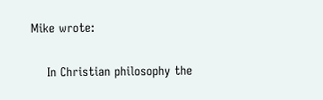Mike wrote:

    In Christian philosophy the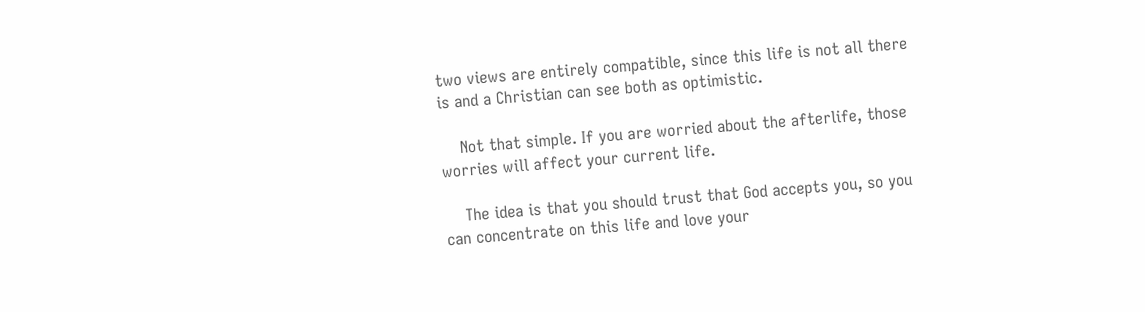two views are entirely compatible, since this life is not all there is and a Christian can see both as optimistic.

    Not that simple. If you are worried about the afterlife, those worries will affect your current life.

    The idea is that you should trust that God accepts you, so you can concentrate on this life and love your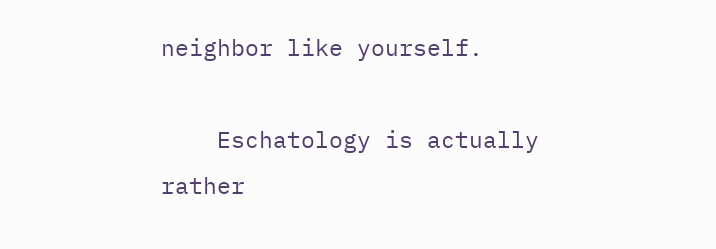neighbor like yourself.

    Eschatology is actually rather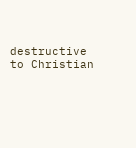destructive to Christian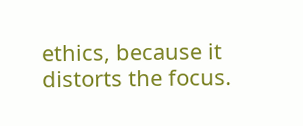ethics, because it distorts the focus.